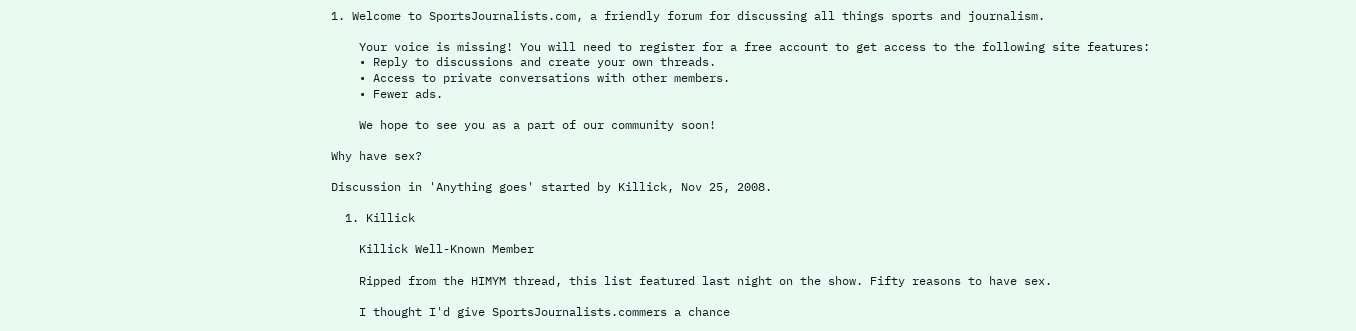1. Welcome to SportsJournalists.com, a friendly forum for discussing all things sports and journalism.

    Your voice is missing! You will need to register for a free account to get access to the following site features:
    • Reply to discussions and create your own threads.
    • Access to private conversations with other members.
    • Fewer ads.

    We hope to see you as a part of our community soon!

Why have sex?

Discussion in 'Anything goes' started by Killick, Nov 25, 2008.

  1. Killick

    Killick Well-Known Member

    Ripped from the HIMYM thread, this list featured last night on the show. Fifty reasons to have sex.

    I thought I'd give SportsJournalists.commers a chance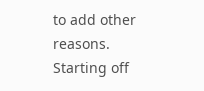to add other reasons. Starting off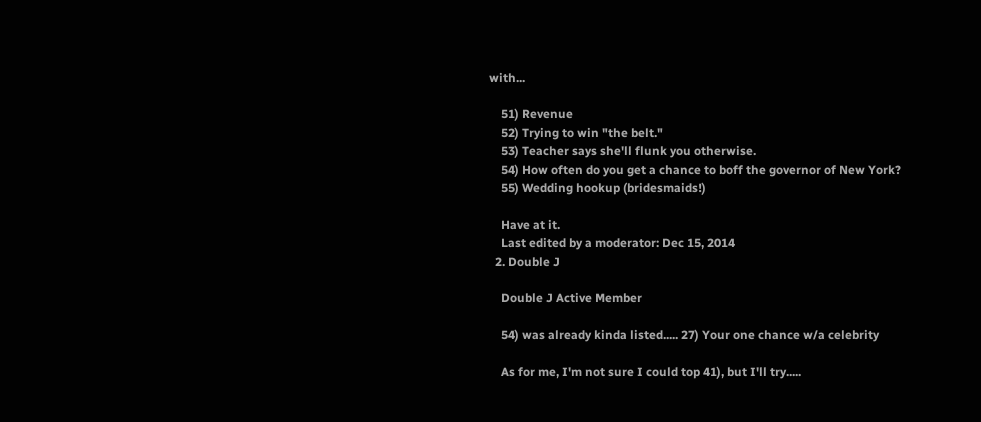with...

    51) Revenue
    52) Trying to win "the belt."
    53) Teacher says she'll flunk you otherwise.
    54) How often do you get a chance to boff the governor of New York?
    55) Wedding hookup (bridesmaids!)

    Have at it.
    Last edited by a moderator: Dec 15, 2014
  2. Double J

    Double J Active Member

    54) was already kinda listed..... 27) Your one chance w/a celebrity

    As for me, I'm not sure I could top 41), but I'll try.....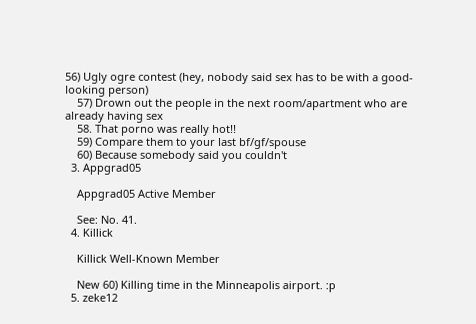56) Ugly ogre contest (hey, nobody said sex has to be with a good-looking person)
    57) Drown out the people in the next room/apartment who are already having sex
    58. That porno was really hot!!
    59) Compare them to your last bf/gf/spouse
    60) Because somebody said you couldn't
  3. Appgrad05

    Appgrad05 Active Member

    See: No. 41.
  4. Killick

    Killick Well-Known Member

    New 60) Killing time in the Minneapolis airport. :p
  5. zeke12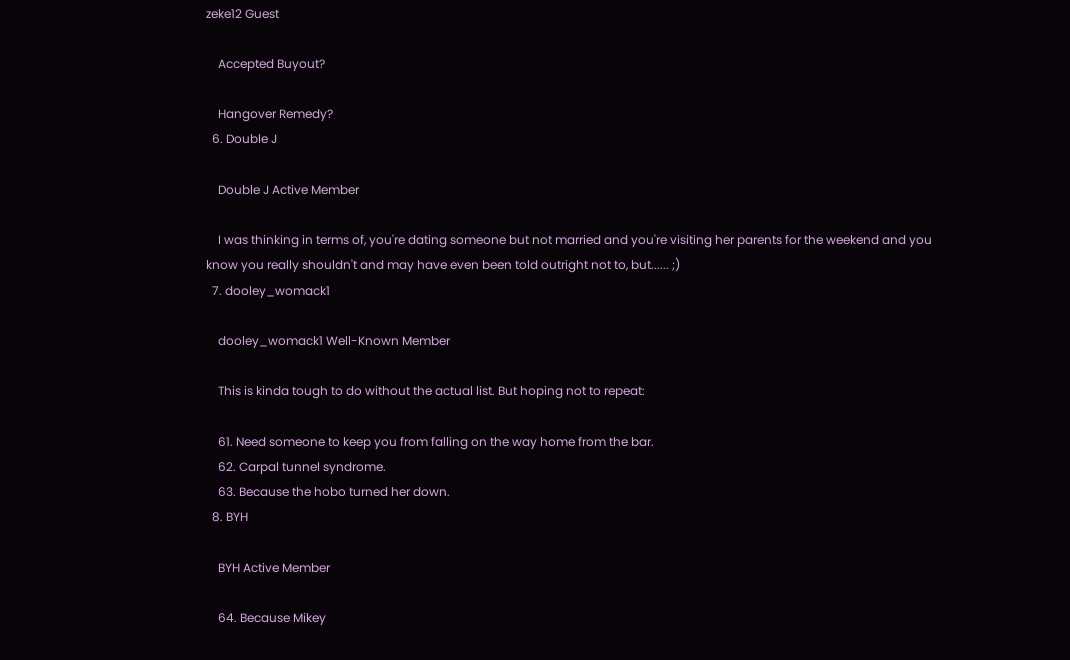zeke12 Guest

    Accepted Buyout?

    Hangover Remedy?
  6. Double J

    Double J Active Member

    I was thinking in terms of, you're dating someone but not married and you're visiting her parents for the weekend and you know you really shouldn't and may have even been told outright not to, but...... ;)
  7. dooley_womack1

    dooley_womack1 Well-Known Member

    This is kinda tough to do without the actual list. But hoping not to repeat:

    61. Need someone to keep you from falling on the way home from the bar.
    62. Carpal tunnel syndrome.
    63. Because the hobo turned her down.
  8. BYH

    BYH Active Member

    64. Because Mikey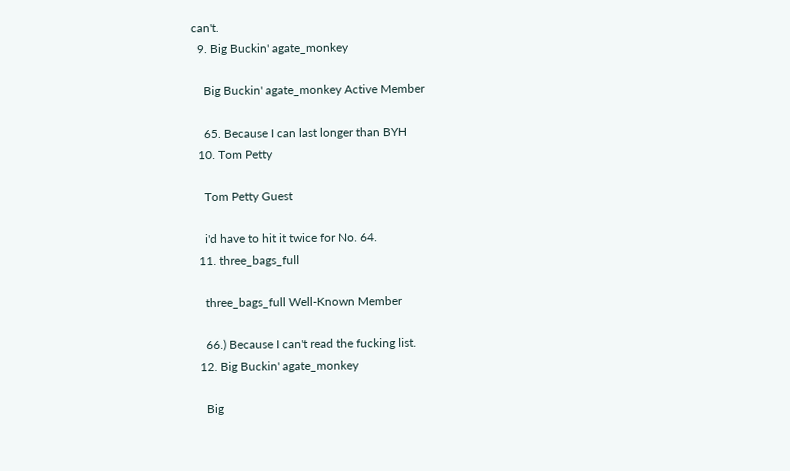can't.
  9. Big Buckin' agate_monkey

    Big Buckin' agate_monkey Active Member

    65. Because I can last longer than BYH
  10. Tom Petty

    Tom Petty Guest

    i'd have to hit it twice for No. 64.
  11. three_bags_full

    three_bags_full Well-Known Member

    66.) Because I can't read the fucking list.
  12. Big Buckin' agate_monkey

    Big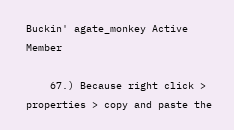Buckin' agate_monkey Active Member

    67.) Because right click > properties > copy and paste the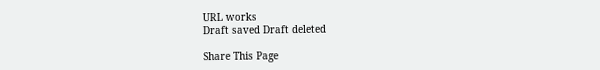URL works
Draft saved Draft deleted

Share This Page